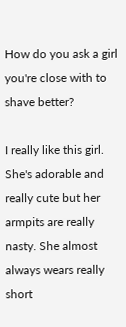How do you ask a girl you're close with to shave better?

I really like this girl. She's adorable and really cute but her armpits are really nasty. She almost always wears really short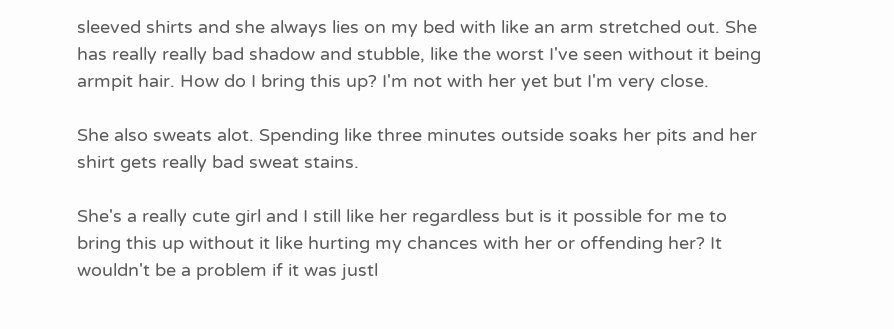sleeved shirts and she always lies on my bed with like an arm stretched out. She has really really bad shadow and stubble, like the worst I've seen without it being armpit hair. How do I bring this up? I'm not with her yet but I'm very close.

She also sweats alot. Spending like three minutes outside soaks her pits and her shirt gets really bad sweat stains.

She's a really cute girl and I still like her regardless but is it possible for me to bring this up without it like hurting my chances with her or offending her? It wouldn't be a problem if it was justl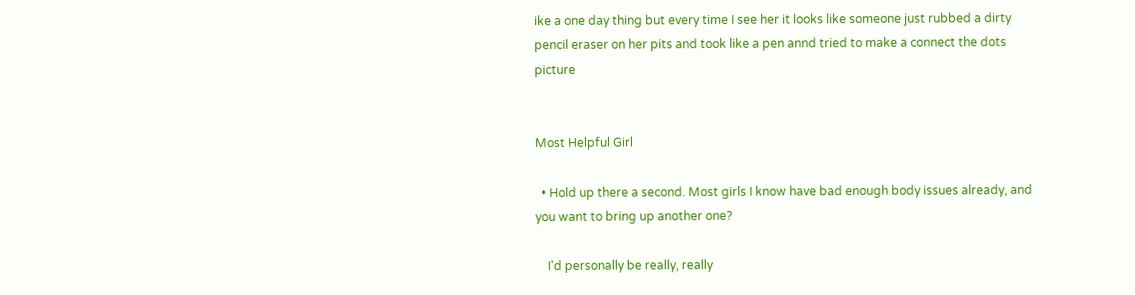ike a one day thing but every time I see her it looks like someone just rubbed a dirty pencil eraser on her pits and took like a pen annd tried to make a connect the dots picture


Most Helpful Girl

  • Hold up there a second. Most girls I know have bad enough body issues already, and you want to bring up another one?

    I'd personally be really, really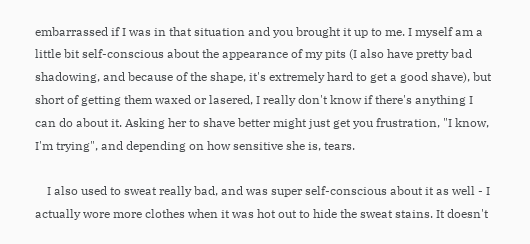embarrassed if I was in that situation and you brought it up to me. I myself am a little bit self-conscious about the appearance of my pits (I also have pretty bad shadowing, and because of the shape, it's extremely hard to get a good shave), but short of getting them waxed or lasered, I really don't know if there's anything I can do about it. Asking her to shave better might just get you frustration, "I know, I'm trying", and depending on how sensitive she is, tears.

    I also used to sweat really bad, and was super self-conscious about it as well - I actually wore more clothes when it was hot out to hide the sweat stains. It doesn't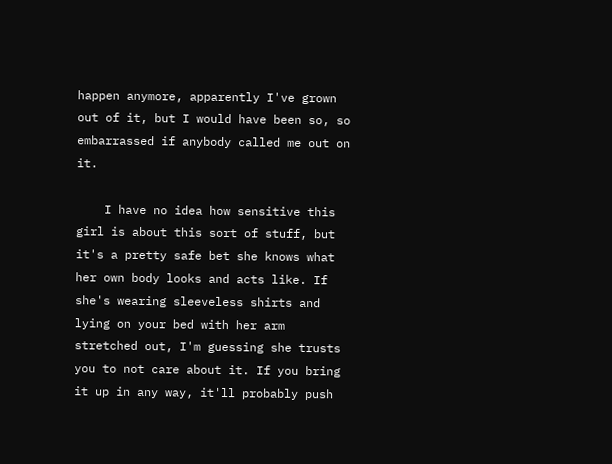happen anymore, apparently I've grown out of it, but I would have been so, so embarrassed if anybody called me out on it.

    I have no idea how sensitive this girl is about this sort of stuff, but it's a pretty safe bet she knows what her own body looks and acts like. If she's wearing sleeveless shirts and lying on your bed with her arm stretched out, I'm guessing she trusts you to not care about it. If you bring it up in any way, it'll probably push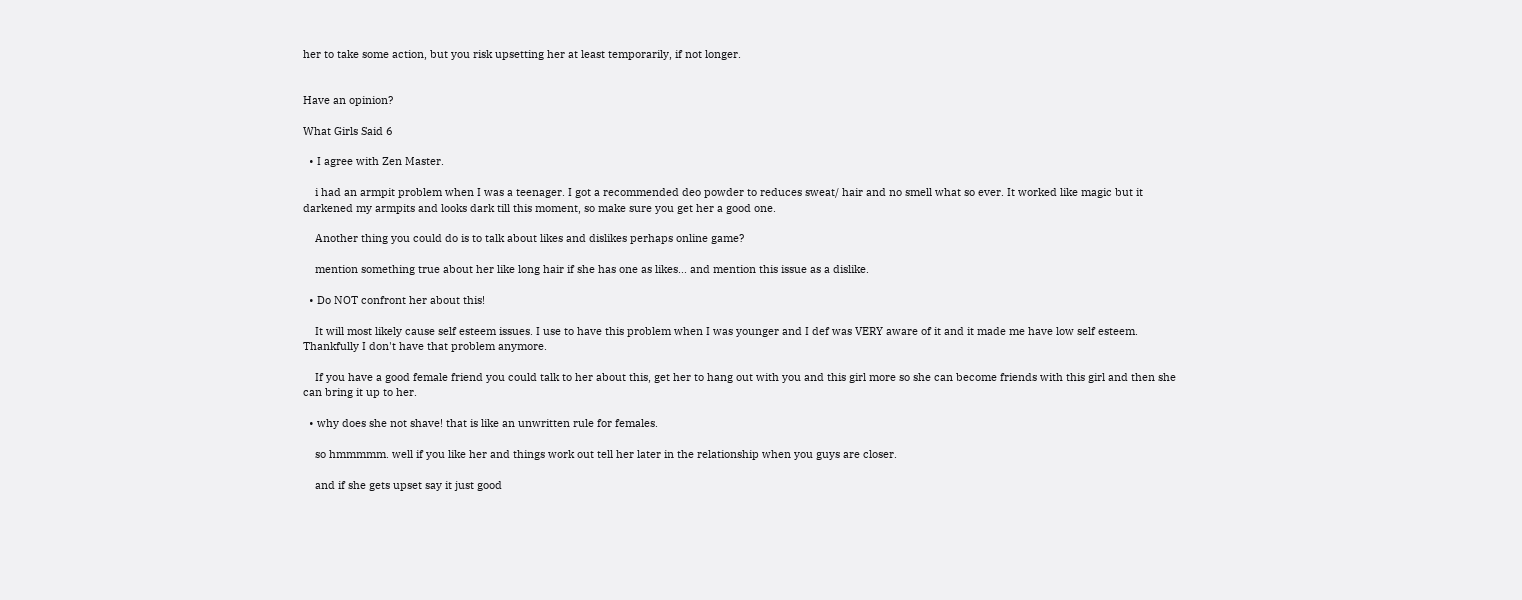her to take some action, but you risk upsetting her at least temporarily, if not longer.


Have an opinion?

What Girls Said 6

  • I agree with Zen Master.

    i had an armpit problem when I was a teenager. I got a recommended deo powder to reduces sweat/ hair and no smell what so ever. It worked like magic but it darkened my armpits and looks dark till this moment, so make sure you get her a good one.

    Another thing you could do is to talk about likes and dislikes perhaps online game?

    mention something true about her like long hair if she has one as likes... and mention this issue as a dislike.

  • Do NOT confront her about this!

    It will most likely cause self esteem issues. I use to have this problem when I was younger and I def was VERY aware of it and it made me have low self esteem. Thankfully I don't have that problem anymore.

    If you have a good female friend you could talk to her about this, get her to hang out with you and this girl more so she can become friends with this girl and then she can bring it up to her.

  • why does she not shave! that is like an unwritten rule for females.

    so hmmmmm. well if you like her and things work out tell her later in the relationship when you guys are closer.

    and if she gets upset say it just good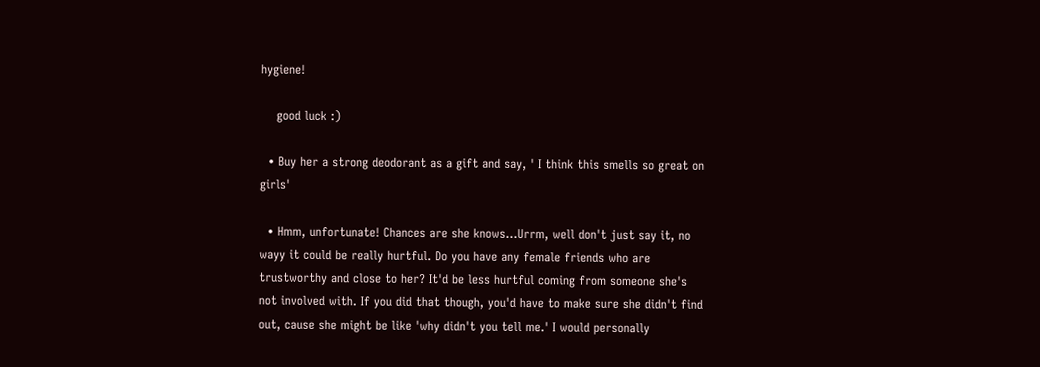hygiene!

    good luck :)

  • Buy her a strong deodorant as a gift and say, ' I think this smells so great on girls'

  • Hmm, unfortunate! Chances are she knows...Urrm, well don't just say it, no wayy it could be really hurtful. Do you have any female friends who are trustworthy and close to her? It'd be less hurtful coming from someone she's not involved with. If you did that though, you'd have to make sure she didn't find out, cause she might be like 'why didn't you tell me.' I would personally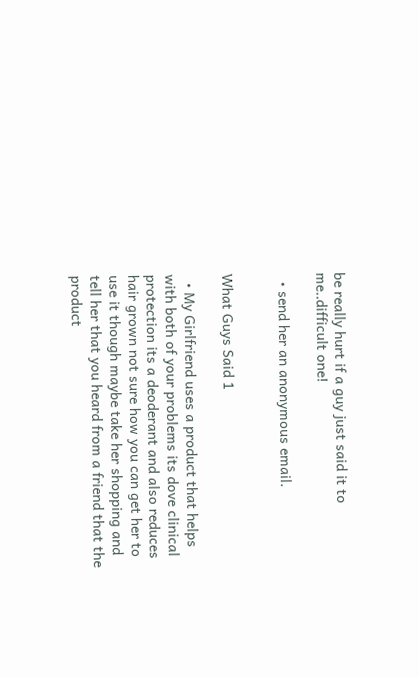be really hurt if a guy just said it to me..difficult one!

  • send her an anonymous email.


What Guys Said 1

  • My Girlfriend uses a product that helps with both of your problems its dove clinical protection its a deoderant and also reduces hair grown not sure how you can get her to use it though maybe take her shopping and tell her that you heard from a friend that the product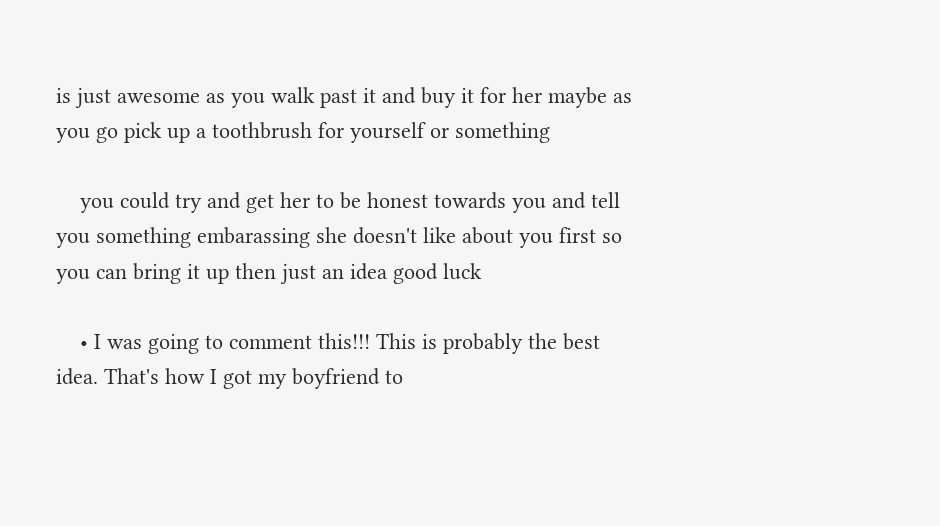is just awesome as you walk past it and buy it for her maybe as you go pick up a toothbrush for yourself or something

    you could try and get her to be honest towards you and tell you something embarassing she doesn't like about you first so you can bring it up then just an idea good luck

    • I was going to comment this!!! This is probably the best idea. That's how I got my boyfriend to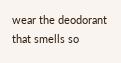wear the deodorant that smells so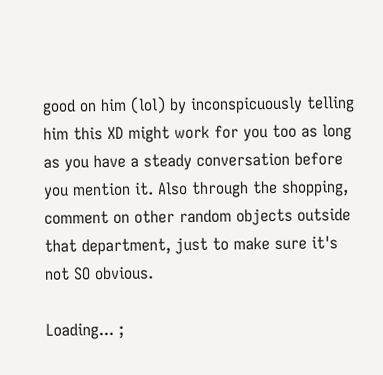good on him (lol) by inconspicuously telling him this XD might work for you too as long as you have a steady conversation before you mention it. Also through the shopping, comment on other random objects outside that department, just to make sure it's not SO obvious.

Loading... ;